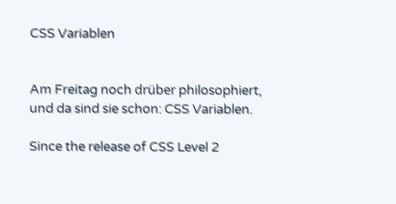CSS Variablen


Am Freitag noch drüber philosophiert, und da sind sie schon: CSS Variablen.

Since the release of CSS Level 2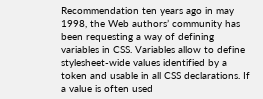Recommendation ten years ago in may 1998, the Web authors’ community has been requesting a way of defining variables in CSS. Variables allow to define stylesheet-wide values identified by a token and usable in all CSS declarations. If a value is often used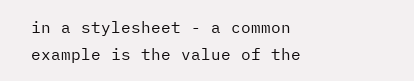in a stylesheet - a common example is the value of the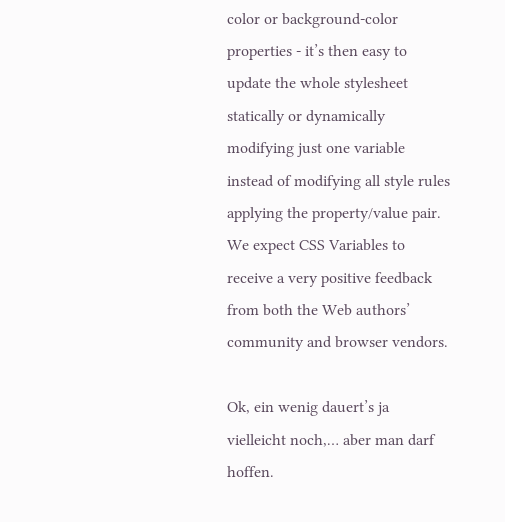color or background-color properties - it’s then easy to update the whole stylesheet statically or dynamically modifying just one variable instead of modifying all style rules applying the property/value pair. We expect CSS Variables to receive a very positive feedback from both the Web authors’ community and browser vendors.

Ok, ein wenig dauert’s ja vielleicht noch,… aber man darf hoffen.